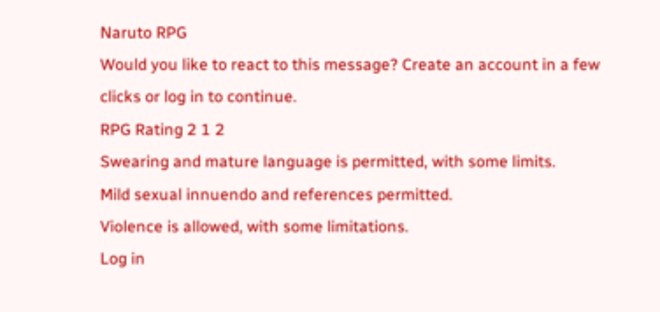Naruto RPG
Would you like to react to this message? Create an account in a few clicks or log in to continue.
RPG Rating 2 1 2
Swearing and mature language is permitted, with some limits.
Mild sexual innuendo and references permitted.
Violence is allowed, with some limitations.
Log in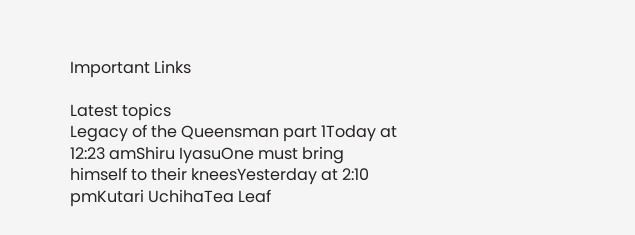Important Links

Latest topics
Legacy of the Queensman part 1Today at 12:23 amShiru IyasuOne must bring himself to their kneesYesterday at 2:10 pmKutari UchihaTea Leaf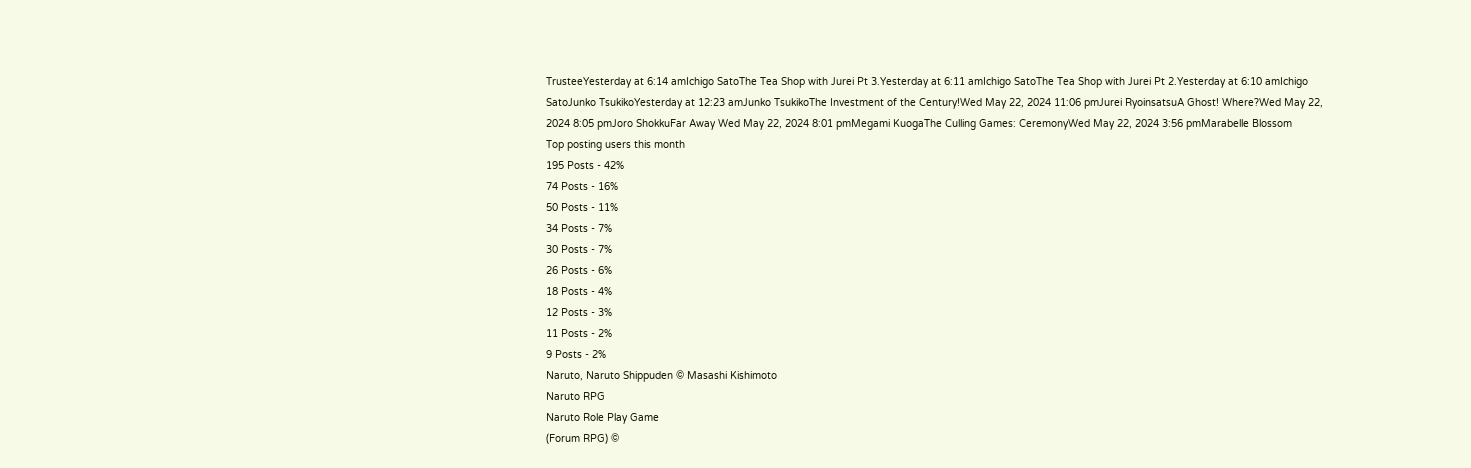TrusteeYesterday at 6:14 amIchigo SatoThe Tea Shop with Jurei Pt 3.Yesterday at 6:11 amIchigo SatoThe Tea Shop with Jurei Pt 2.Yesterday at 6:10 amIchigo SatoJunko TsukikoYesterday at 12:23 amJunko TsukikoThe Investment of the Century!Wed May 22, 2024 11:06 pmJurei RyoinsatsuA Ghost! Where?Wed May 22, 2024 8:05 pmJoro ShokkuFar Away Wed May 22, 2024 8:01 pmMegami KuogaThe Culling Games: CeremonyWed May 22, 2024 3:56 pmMarabelle Blossom
Top posting users this month
195 Posts - 42%
74 Posts - 16%
50 Posts - 11%
34 Posts - 7%
30 Posts - 7%
26 Posts - 6%
18 Posts - 4%
12 Posts - 3%
11 Posts - 2%
9 Posts - 2%
Naruto, Naruto Shippuden © Masashi Kishimoto
Naruto RPG
Naruto Role Play Game
(Forum RPG) ©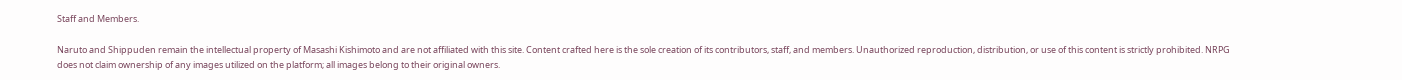Staff and Members.

Naruto and Shippuden remain the intellectual property of Masashi Kishimoto and are not affiliated with this site. Content crafted here is the sole creation of its contributors, staff, and members. Unauthorized reproduction, distribution, or use of this content is strictly prohibited. NRPG does not claim ownership of any images utilized on the platform; all images belong to their original owners.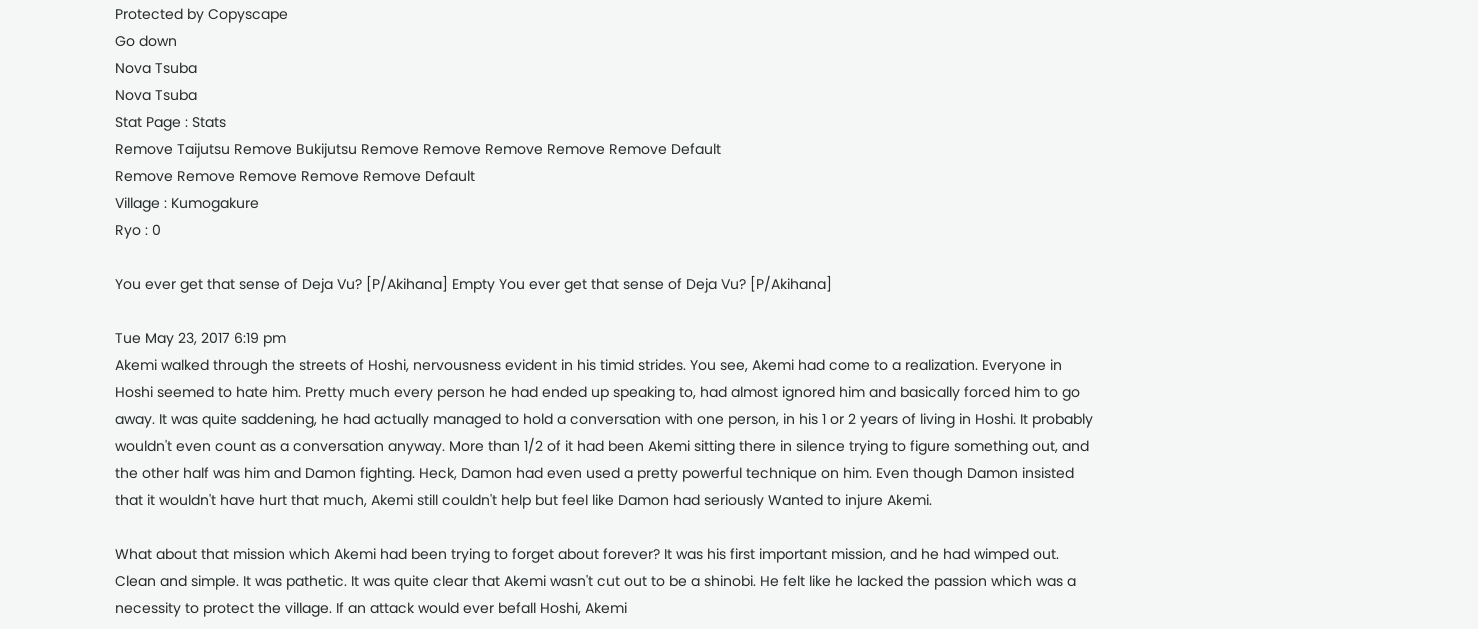Protected by Copyscape
Go down
Nova Tsuba
Nova Tsuba
Stat Page : Stats
Remove Taijutsu Remove Bukijutsu Remove Remove Remove Remove Remove Default
Remove Remove Remove Remove Remove Default
Village : Kumogakure
Ryo : 0

You ever get that sense of Deja Vu? [P/Akihana] Empty You ever get that sense of Deja Vu? [P/Akihana]

Tue May 23, 2017 6:19 pm
Akemi walked through the streets of Hoshi, nervousness evident in his timid strides. You see, Akemi had come to a realization. Everyone in Hoshi seemed to hate him. Pretty much every person he had ended up speaking to, had almost ignored him and basically forced him to go away. It was quite saddening, he had actually managed to hold a conversation with one person, in his 1 or 2 years of living in Hoshi. It probably wouldn't even count as a conversation anyway. More than 1/2 of it had been Akemi sitting there in silence trying to figure something out, and the other half was him and Damon fighting. Heck, Damon had even used a pretty powerful technique on him. Even though Damon insisted that it wouldn't have hurt that much, Akemi still couldn't help but feel like Damon had seriously Wanted to injure Akemi.

What about that mission which Akemi had been trying to forget about forever? It was his first important mission, and he had wimped out. Clean and simple. It was pathetic. It was quite clear that Akemi wasn't cut out to be a shinobi. He felt like he lacked the passion which was a necessity to protect the village. If an attack would ever befall Hoshi, Akemi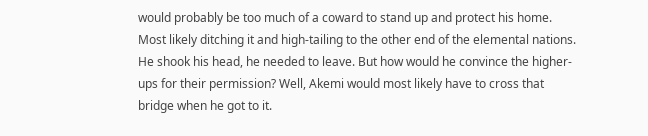would probably be too much of a coward to stand up and protect his home. Most likely ditching it and high-tailing to the other end of the elemental nations. He shook his head, he needed to leave. But how would he convince the higher-ups for their permission? Well, Akemi would most likely have to cross that bridge when he got to it.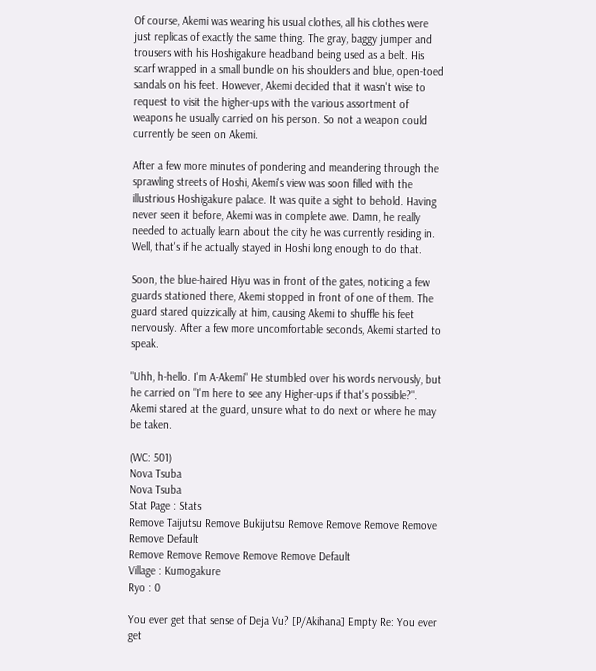Of course, Akemi was wearing his usual clothes, all his clothes were just replicas of exactly the same thing. The gray, baggy jumper and trousers with his Hoshigakure headband being used as a belt. His scarf wrapped in a small bundle on his shoulders and blue, open-toed sandals on his feet. However, Akemi decided that it wasn't wise to request to visit the higher-ups with the various assortment of weapons he usually carried on his person. So not a weapon could currently be seen on Akemi.

After a few more minutes of pondering and meandering through the sprawling streets of Hoshi, Akemi's view was soon filled with the illustrious Hoshigakure palace. It was quite a sight to behold. Having never seen it before, Akemi was in complete awe. Damn, he really needed to actually learn about the city he was currently residing in. Well, that's if he actually stayed in Hoshi long enough to do that.

Soon, the blue-haired Hiyu was in front of the gates, noticing a few guards stationed there, Akemi stopped in front of one of them. The guard stared quizzically at him, causing Akemi to shuffle his feet nervously. After a few more uncomfortable seconds, Akemi started to speak.

"Uhh, h-hello. I'm A-Akemi" He stumbled over his words nervously, but he carried on "I'm here to see any Higher-ups if that's possible?". Akemi stared at the guard, unsure what to do next or where he may be taken.

(WC: 501)
Nova Tsuba
Nova Tsuba
Stat Page : Stats
Remove Taijutsu Remove Bukijutsu Remove Remove Remove Remove Remove Default
Remove Remove Remove Remove Remove Default
Village : Kumogakure
Ryo : 0

You ever get that sense of Deja Vu? [P/Akihana] Empty Re: You ever get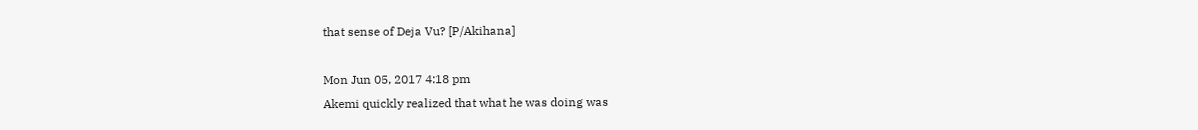that sense of Deja Vu? [P/Akihana]

Mon Jun 05, 2017 4:18 pm
Akemi quickly realized that what he was doing was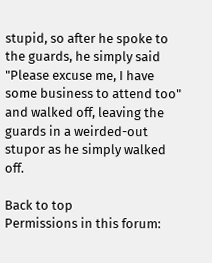stupid, so after he spoke to the guards, he simply said "Please excuse me, I have some business to attend too" and walked off, leaving the guards in a weirded-out stupor as he simply walked off.

Back to top
Permissions in this forum: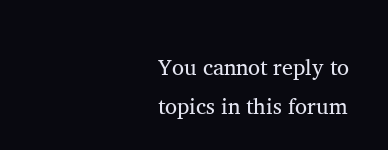You cannot reply to topics in this forum